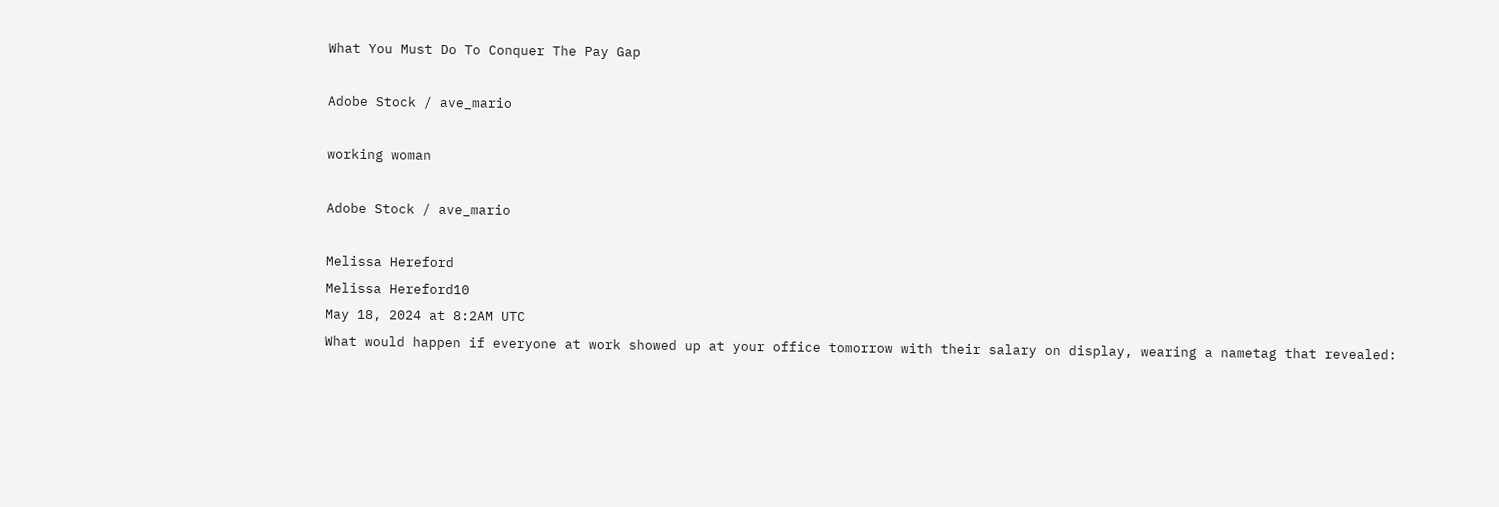What You Must Do To Conquer The Pay Gap

Adobe Stock / ave_mario

working woman

Adobe Stock / ave_mario

Melissa Hereford
Melissa Hereford10
May 18, 2024 at 8:2AM UTC
What would happen if everyone at work showed up at your office tomorrow with their salary on display, wearing a nametag that revealed: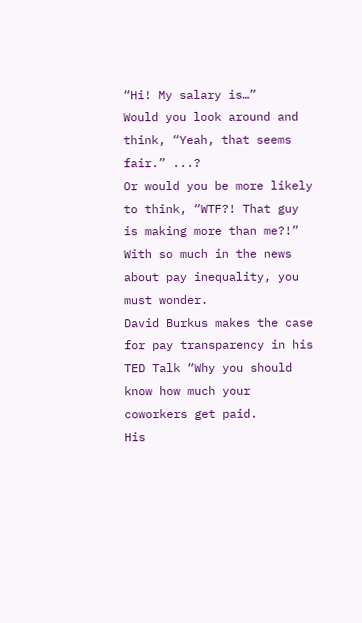“Hi! My salary is…”
Would you look around and think, “Yeah, that seems fair.” ...?
Or would you be more likely to think, “WTF?! That guy is making more than me?!”
With so much in the news about pay inequality, you must wonder.
David Burkus makes the case for pay transparency in his TED Talk “Why you should know how much your coworkers get paid.
His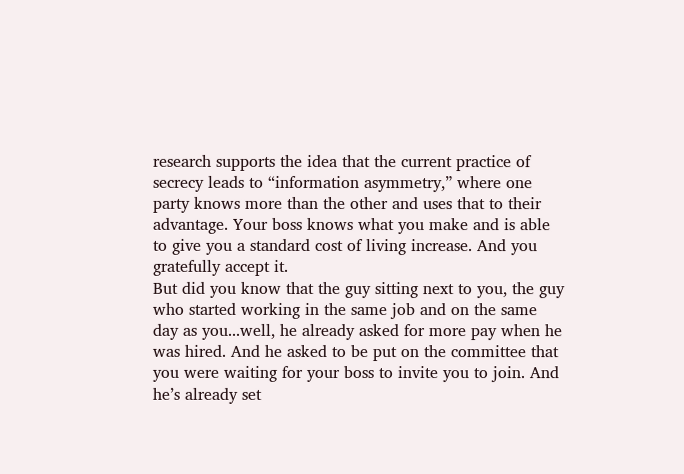research supports the idea that the current practice of secrecy leads to “information asymmetry,” where one party knows more than the other and uses that to their advantage. Your boss knows what you make and is able to give you a standard cost of living increase. And you gratefully accept it.
But did you know that the guy sitting next to you, the guy who started working in the same job and on the same day as you...well, he already asked for more pay when he was hired. And he asked to be put on the committee that you were waiting for your boss to invite you to join. And he’s already set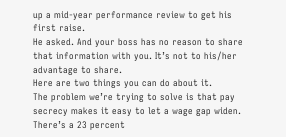up a mid-year performance review to get his first raise.
He asked. And your boss has no reason to share that information with you. It’s not to his/her advantage to share.
Here are two things you can do about it.
The problem we’re trying to solve is that pay secrecy makes it easy to let a wage gap widen. There’s a 23 percent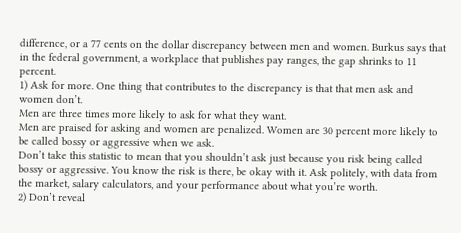difference, or a 77 cents on the dollar discrepancy between men and women. Burkus says that in the federal government, a workplace that publishes pay ranges, the gap shrinks to 11 percent.
1) Ask for more. One thing that contributes to the discrepancy is that that men ask and women don’t.
Men are three times more likely to ask for what they want.
Men are praised for asking and women are penalized. Women are 30 percent more likely to be called bossy or aggressive when we ask.
Don’t take this statistic to mean that you shouldn’t ask just because you risk being called bossy or aggressive. You know the risk is there, be okay with it. Ask politely, with data from the market, salary calculators, and your performance about what you’re worth.
2) Don’t reveal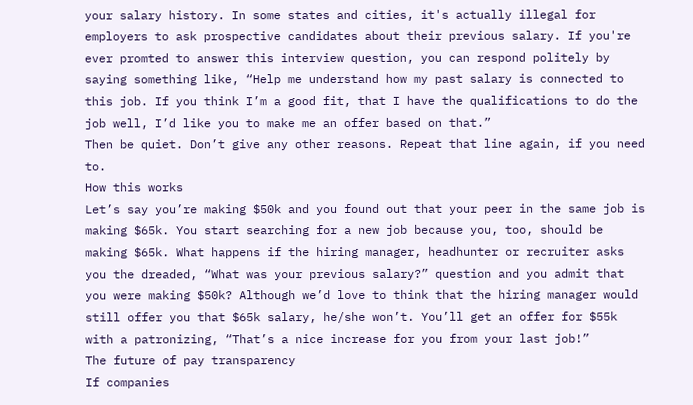your salary history. In some states and cities, it's actually illegal for employers to ask prospective candidates about their previous salary. If you're ever promted to answer this interview question, you can respond politely by saying something like, “Help me understand how my past salary is connected to this job. If you think I’m a good fit, that I have the qualifications to do the job well, I’d like you to make me an offer based on that.”
Then be quiet. Don’t give any other reasons. Repeat that line again, if you need to.
How this works
Let’s say you’re making $50k and you found out that your peer in the same job is making $65k. You start searching for a new job because you, too, should be making $65k. What happens if the hiring manager, headhunter or recruiter asks you the dreaded, “What was your previous salary?” question and you admit that you were making $50k? Although we’d love to think that the hiring manager would still offer you that $65k salary, he/she won’t. You’ll get an offer for $55k with a patronizing, “That’s a nice increase for you from your last job!”
The future of pay transparency
If companies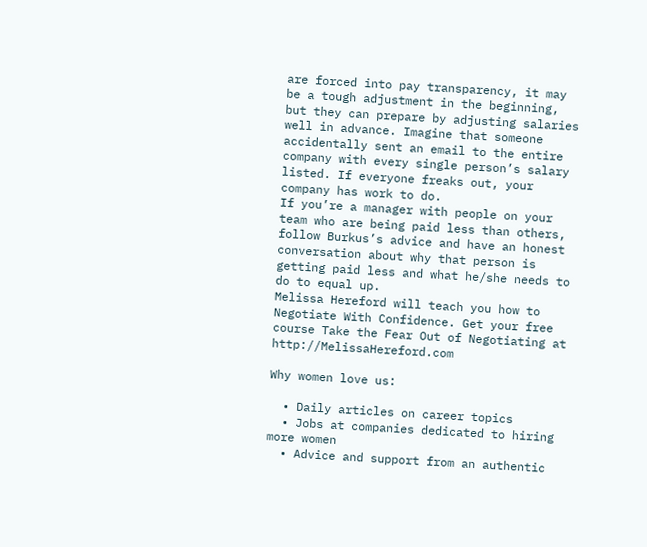are forced into pay transparency, it may be a tough adjustment in the beginning, but they can prepare by adjusting salaries well in advance. Imagine that someone accidentally sent an email to the entire company with every single person’s salary listed. If everyone freaks out, your company has work to do.
If you’re a manager with people on your team who are being paid less than others, follow Burkus’s advice and have an honest conversation about why that person is getting paid less and what he/she needs to do to equal up.
Melissa Hereford will teach you how to Negotiate With Confidence. Get your free course Take the Fear Out of Negotiating at http://MelissaHereford.com

Why women love us:

  • Daily articles on career topics
  • Jobs at companies dedicated to hiring more women
  • Advice and support from an authentic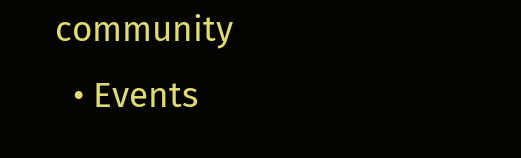community
  • Events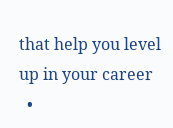that help you level up in your career
  •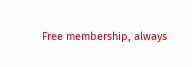Free membership, always